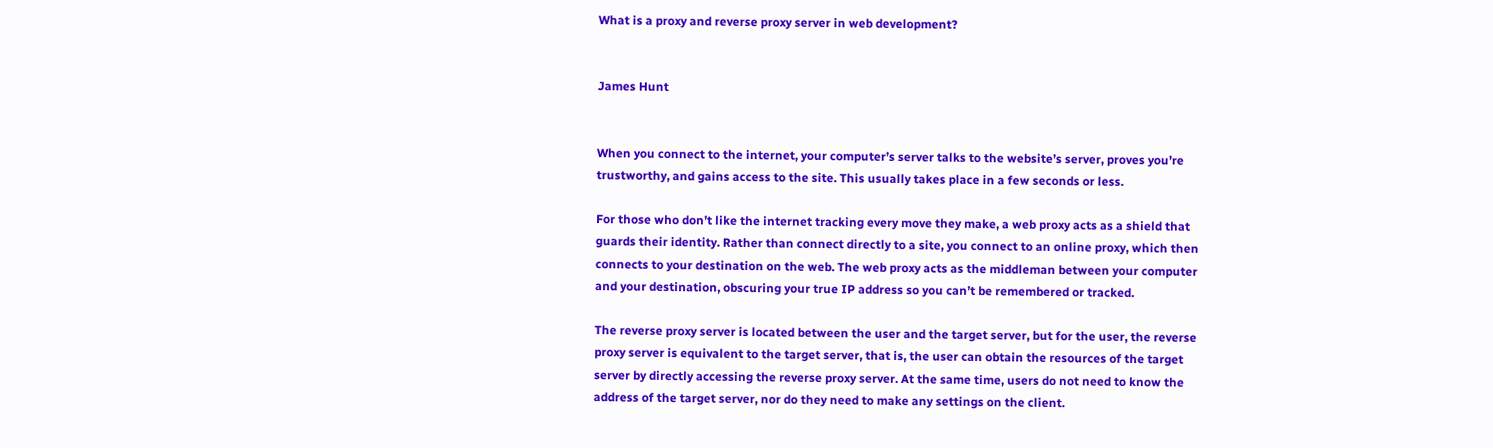What is a proxy and reverse proxy server in web development?


James Hunt


When you connect to the internet, your computer’s server talks to the website’s server, proves you’re trustworthy, and gains access to the site. This usually takes place in a few seconds or less.

For those who don’t like the internet tracking every move they make, a web proxy acts as a shield that guards their identity. Rather than connect directly to a site, you connect to an online proxy, which then connects to your destination on the web. The web proxy acts as the middleman between your computer and your destination, obscuring your true IP address so you can’t be remembered or tracked.

The reverse proxy server is located between the user and the target server, but for the user, the reverse proxy server is equivalent to the target server, that is, the user can obtain the resources of the target server by directly accessing the reverse proxy server. At the same time, users do not need to know the address of the target server, nor do they need to make any settings on the client.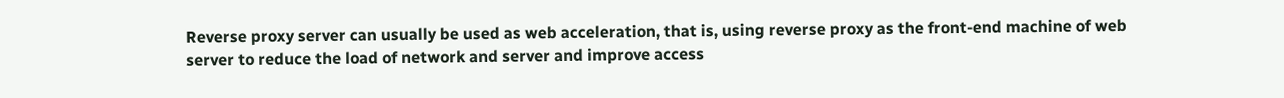Reverse proxy server can usually be used as web acceleration, that is, using reverse proxy as the front-end machine of web server to reduce the load of network and server and improve access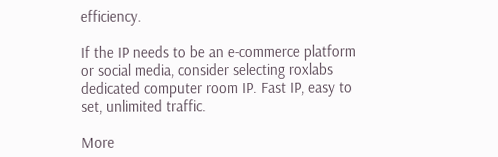efficiency.

If the IP needs to be an e-commerce platform or social media, consider selecting roxlabs dedicated computer room IP. Fast IP, easy to set, unlimited traffic.

More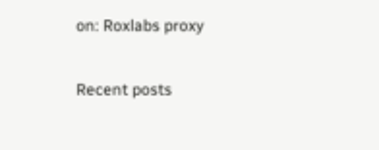on: Roxlabs proxy

Recent posts